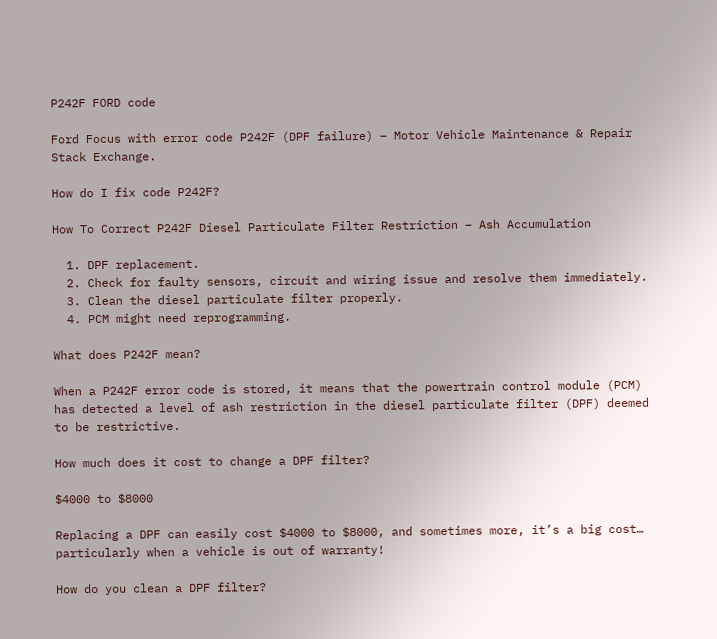P242F FORD code

Ford Focus with error code P242F (DPF failure) – Motor Vehicle Maintenance & Repair Stack Exchange.

How do I fix code P242F?

How To Correct P242F Diesel Particulate Filter Restriction – Ash Accumulation

  1. DPF replacement.
  2. Check for faulty sensors, circuit and wiring issue and resolve them immediately.
  3. Clean the diesel particulate filter properly.
  4. PCM might need reprogramming.

What does P242F mean?

When a P242F error code is stored, it means that the powertrain control module (PCM) has detected a level of ash restriction in the diesel particulate filter (DPF) deemed to be restrictive.

How much does it cost to change a DPF filter?

$4000 to $8000

Replacing a DPF can easily cost $4000 to $8000, and sometimes more, it’s a big cost… particularly when a vehicle is out of warranty!

How do you clean a DPF filter?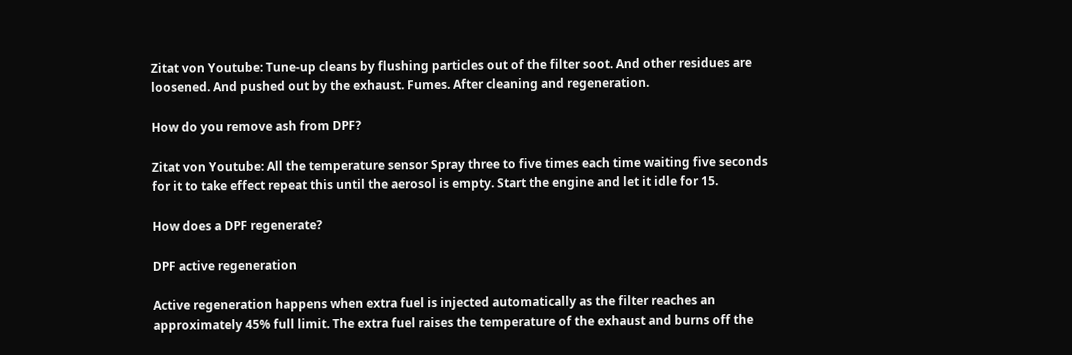Zitat von Youtube: Tune-up cleans by flushing particles out of the filter soot. And other residues are loosened. And pushed out by the exhaust. Fumes. After cleaning and regeneration.

How do you remove ash from DPF?

Zitat von Youtube: All the temperature sensor Spray three to five times each time waiting five seconds for it to take effect repeat this until the aerosol is empty. Start the engine and let it idle for 15.

How does a DPF regenerate?

DPF active regeneration

Active regeneration happens when extra fuel is injected automatically as the filter reaches an approximately 45% full limit. The extra fuel raises the temperature of the exhaust and burns off the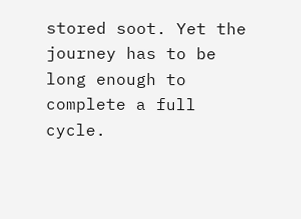stored soot. Yet the journey has to be long enough to complete a full cycle.